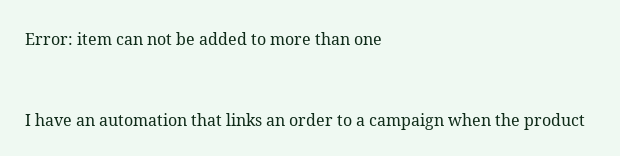Error: item can not be added to more than one


I have an automation that links an order to a campaign when the product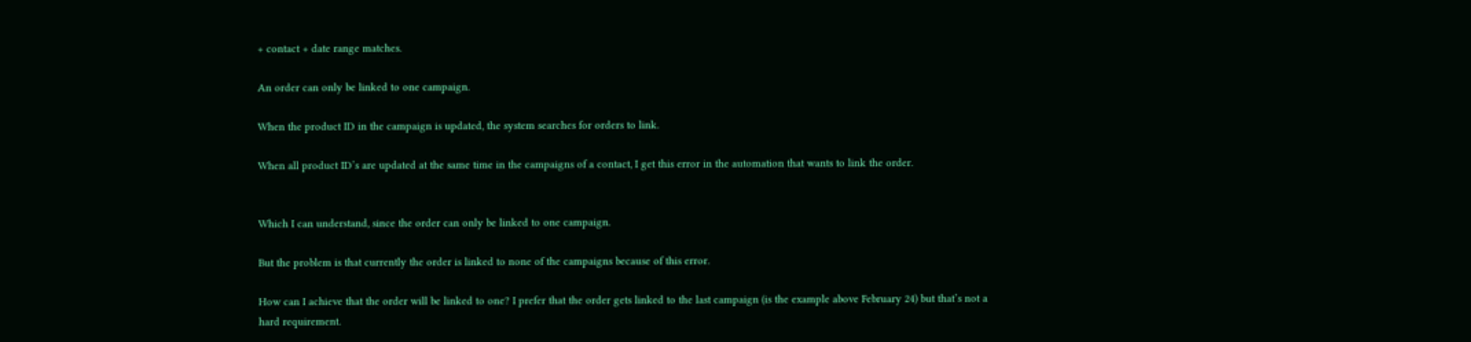+ contact + date range matches.

An order can only be linked to one campaign.

When the product ID in the campaign is updated, the system searches for orders to link.

When all product ID’s are updated at the same time in the campaigns of a contact, I get this error in the automation that wants to link the order.


Which I can understand, since the order can only be linked to one campaign.

But the problem is that currently the order is linked to none of the campaigns because of this error.

How can I achieve that the order will be linked to one? I prefer that the order gets linked to the last campaign (is the example above February 24) but that’s not a hard requirement.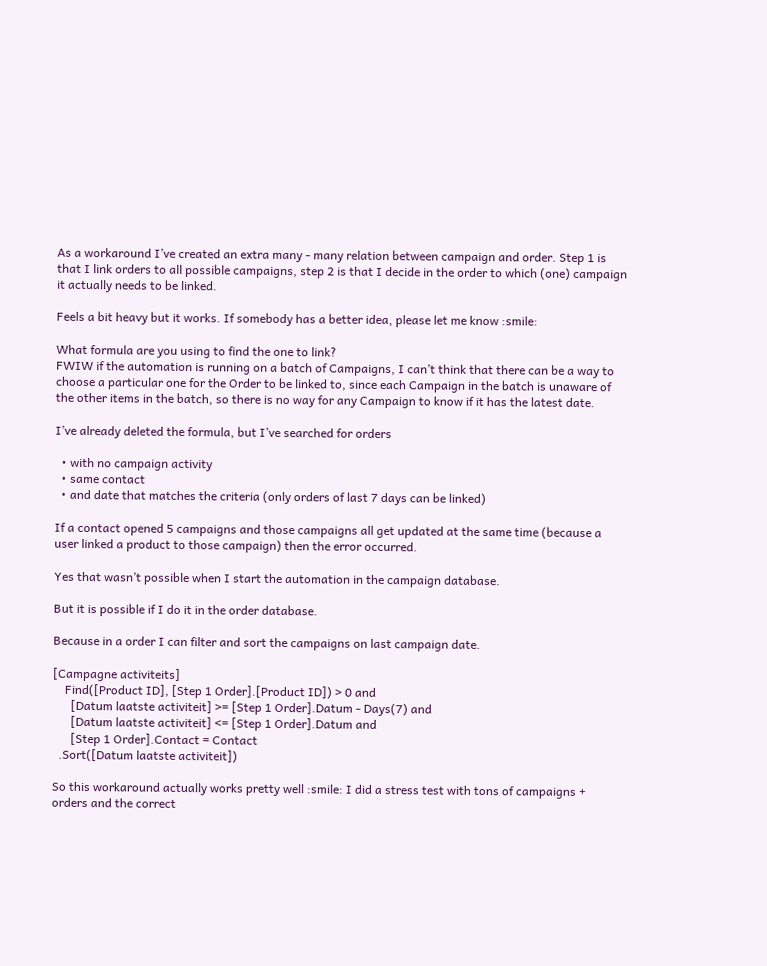As a workaround I’ve created an extra many - many relation between campaign and order. Step 1 is that I link orders to all possible campaigns, step 2 is that I decide in the order to which (one) campaign it actually needs to be linked.

Feels a bit heavy but it works. If somebody has a better idea, please let me know :smile:

What formula are you using to find the one to link?
FWIW if the automation is running on a batch of Campaigns, I can’t think that there can be a way to choose a particular one for the Order to be linked to, since each Campaign in the batch is unaware of the other items in the batch, so there is no way for any Campaign to know if it has the latest date.

I’ve already deleted the formula, but I’ve searched for orders

  • with no campaign activity
  • same contact
  • and date that matches the criteria (only orders of last 7 days can be linked)

If a contact opened 5 campaigns and those campaigns all get updated at the same time (because a user linked a product to those campaign) then the error occurred.

Yes that wasn’t possible when I start the automation in the campaign database.

But it is possible if I do it in the order database.

Because in a order I can filter and sort the campaigns on last campaign date.

[Campagne activiteits]
    Find([Product ID], [Step 1 Order].[Product ID]) > 0 and
      [Datum laatste activiteit] >= [Step 1 Order].Datum - Days(7) and
      [Datum laatste activiteit] <= [Step 1 Order].Datum and
      [Step 1 Order].Contact = Contact
  .Sort([Datum laatste activiteit])

So this workaround actually works pretty well :smile: I did a stress test with tons of campaigns + orders and the correct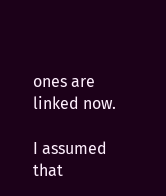ones are linked now.

I assumed that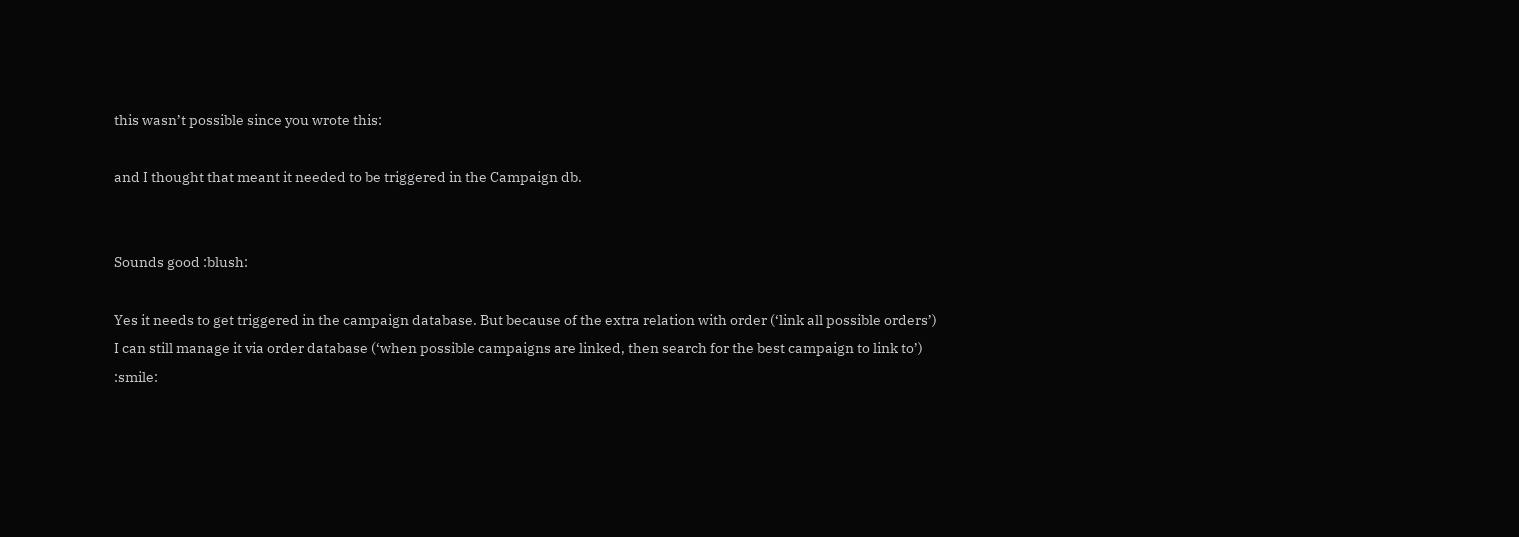this wasn’t possible since you wrote this:

and I thought that meant it needed to be triggered in the Campaign db.


Sounds good :blush:

Yes it needs to get triggered in the campaign database. But because of the extra relation with order (‘link all possible orders’) I can still manage it via order database (‘when possible campaigns are linked, then search for the best campaign to link to’) :smile: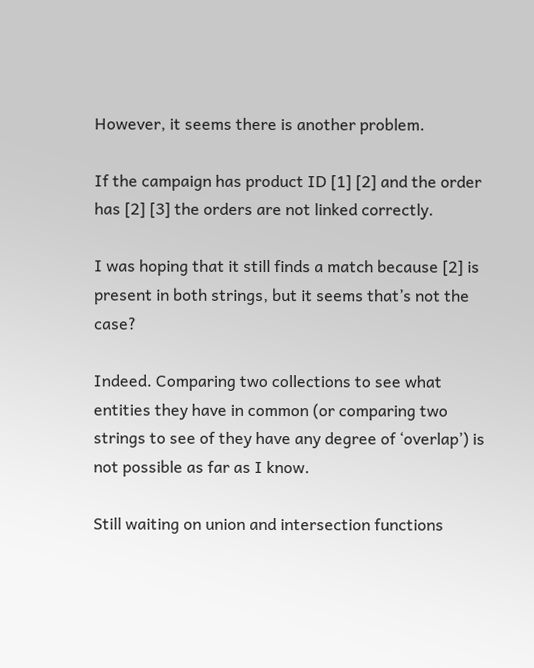However, it seems there is another problem.

If the campaign has product ID [1] [2] and the order has [2] [3] the orders are not linked correctly.

I was hoping that it still finds a match because [2] is present in both strings, but it seems that’s not the case?

Indeed. Comparing two collections to see what entities they have in common (or comparing two strings to see of they have any degree of ‘overlap’) is not possible as far as I know.

Still waiting on union and intersection functions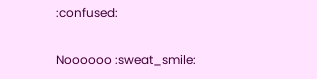:confused:

Noooooo :sweat_smile: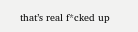that’s real f*cked up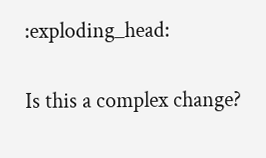:exploding_head:

Is this a complex change?